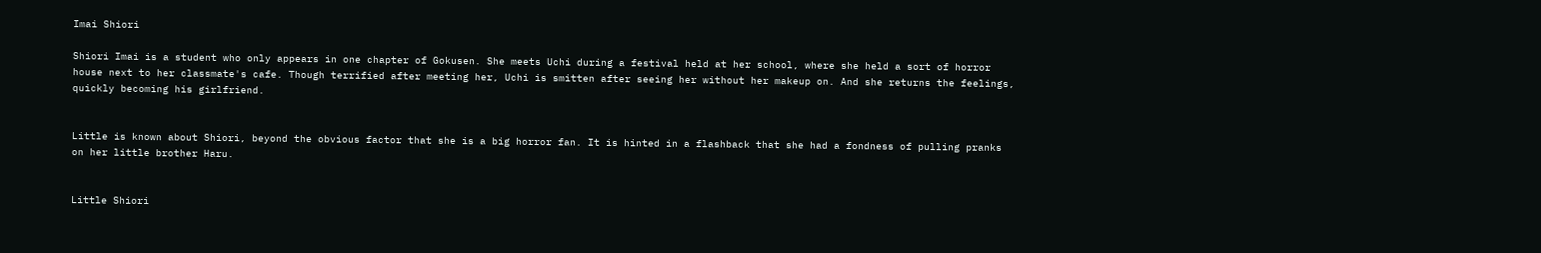Imai Shiori

Shiori Imai is a student who only appears in one chapter of Gokusen. She meets Uchi during a festival held at her school, where she held a sort of horror house next to her classmate's cafe. Though terrified after meeting her, Uchi is smitten after seeing her without her makeup on. And she returns the feelings, quickly becoming his girlfriend.


Little is known about Shiori, beyond the obvious factor that she is a big horror fan. It is hinted in a flashback that she had a fondness of pulling pranks on her little brother Haru.


Little Shiori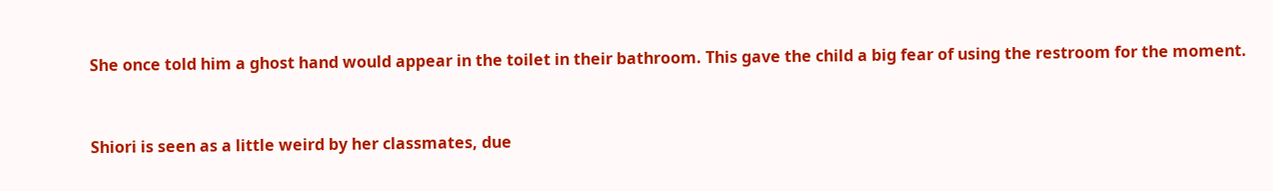She once told him a ghost hand would appear in the toilet in their bathroom. This gave the child a big fear of using the restroom for the moment.


Shiori is seen as a little weird by her classmates, due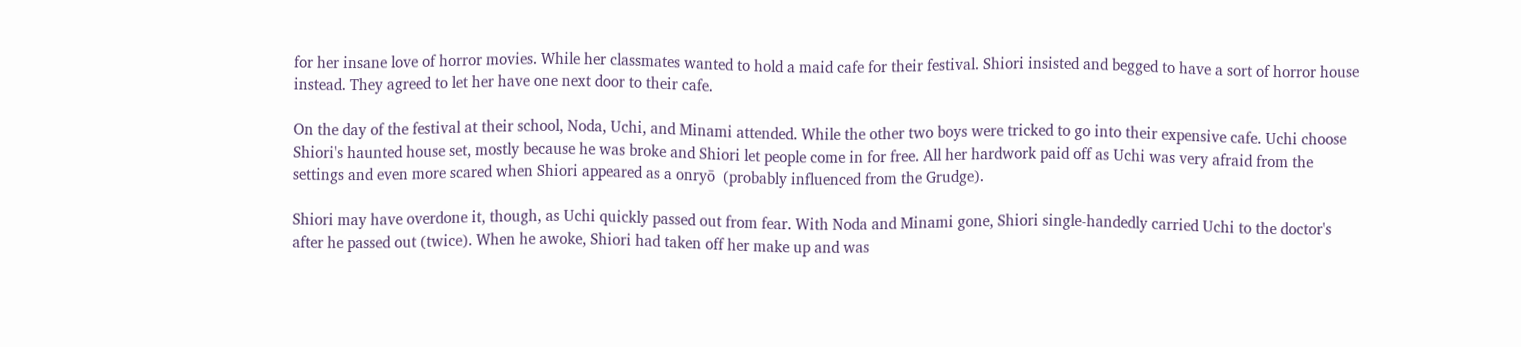for her insane love of horror movies. While her classmates wanted to hold a maid cafe for their festival. Shiori insisted and begged to have a sort of horror house instead. They agreed to let her have one next door to their cafe.

On the day of the festival at their school, Noda, Uchi, and Minami attended. While the other two boys were tricked to go into their expensive cafe. Uchi choose Shiori's haunted house set, mostly because he was broke and Shiori let people come in for free. All her hardwork paid off as Uchi was very afraid from the settings and even more scared when Shiori appeared as a onryō  (probably influenced from the Grudge).

Shiori may have overdone it, though, as Uchi quickly passed out from fear. With Noda and Minami gone, Shiori single-handedly carried Uchi to the doctor's after he passed out (twice). When he awoke, Shiori had taken off her make up and was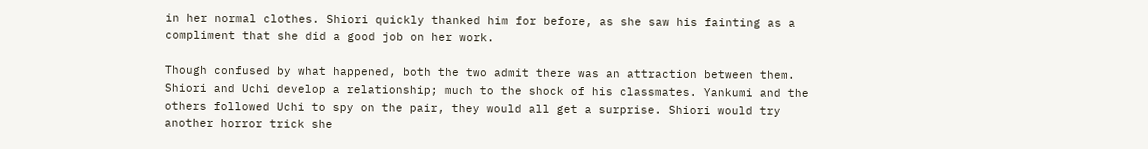in her normal clothes. Shiori quickly thanked him for before, as she saw his fainting as a compliment that she did a good job on her work.

Though confused by what happened, both the two admit there was an attraction between them. Shiori and Uchi develop a relationship; much to the shock of his classmates. Yankumi and the others followed Uchi to spy on the pair, they would all get a surprise. Shiori would try another horror trick she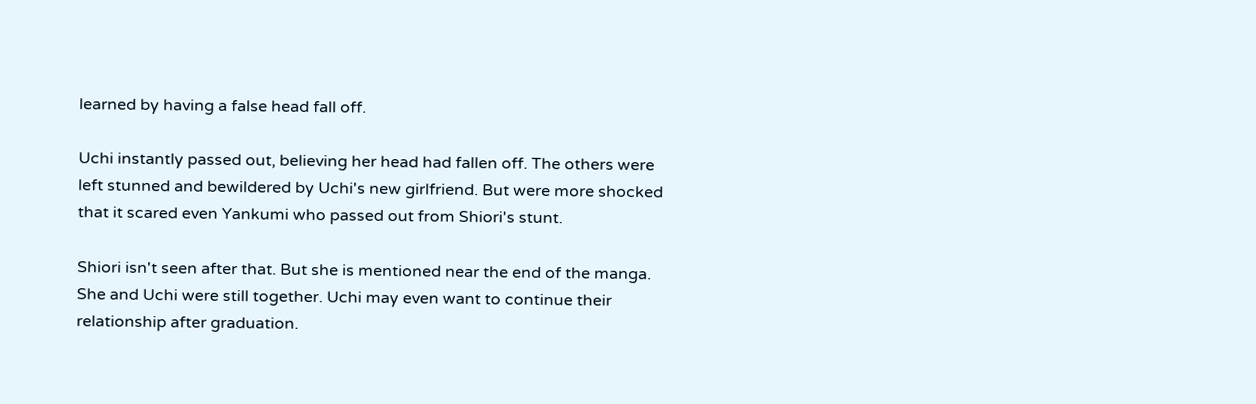learned by having a false head fall off.

Uchi instantly passed out, believing her head had fallen off. The others were left stunned and bewildered by Uchi's new girlfriend. But were more shocked that it scared even Yankumi who passed out from Shiori's stunt.

Shiori isn't seen after that. But she is mentioned near the end of the manga. She and Uchi were still together. Uchi may even want to continue their relationship after graduation.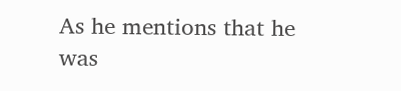As he mentions that he was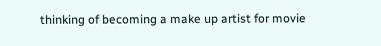thinking of becoming a make up artist for movie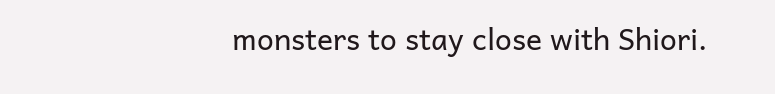monsters to stay close with Shiori.